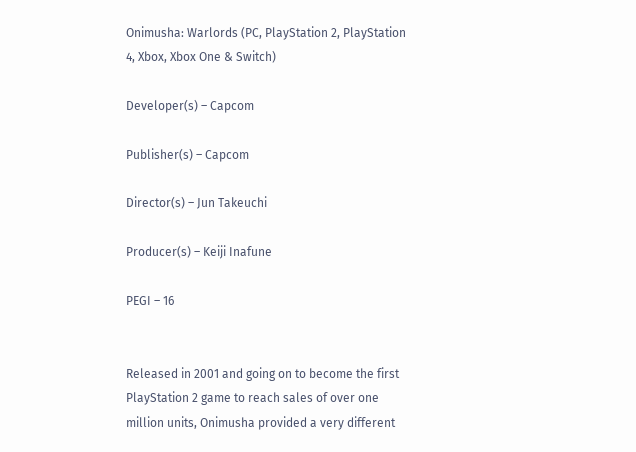Onimusha: Warlords (PC, PlayStation 2, PlayStation 4, Xbox, Xbox One & Switch)

Developer(s) – Capcom

Publisher(s) – Capcom

Director(s) – Jun Takeuchi

Producer(s) – Keiji Inafune

PEGI – 16


Released in 2001 and going on to become the first PlayStation 2 game to reach sales of over one million units, Onimusha provided a very different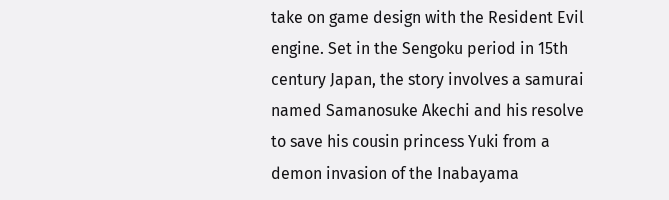take on game design with the Resident Evil engine. Set in the Sengoku period in 15th century Japan, the story involves a samurai named Samanosuke Akechi and his resolve to save his cousin princess Yuki from a demon invasion of the Inabayama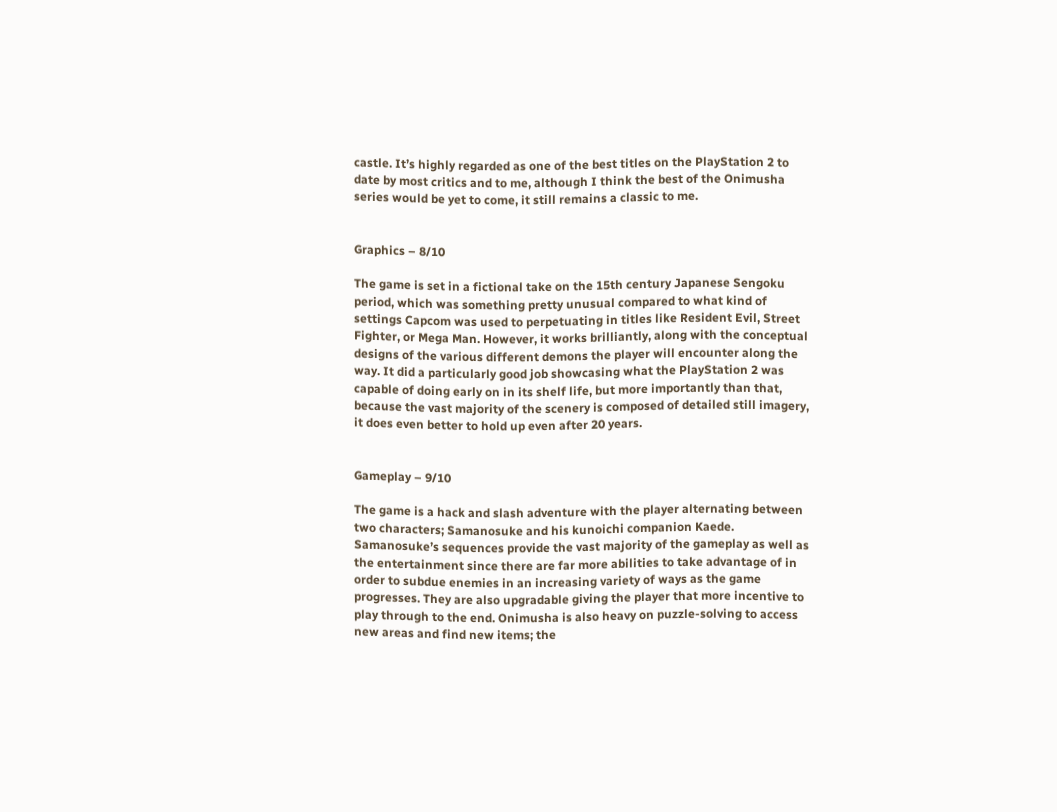castle. It’s highly regarded as one of the best titles on the PlayStation 2 to date by most critics and to me, although I think the best of the Onimusha series would be yet to come, it still remains a classic to me.


Graphics – 8/10

The game is set in a fictional take on the 15th century Japanese Sengoku period, which was something pretty unusual compared to what kind of settings Capcom was used to perpetuating in titles like Resident Evil, Street Fighter, or Mega Man. However, it works brilliantly, along with the conceptual designs of the various different demons the player will encounter along the way. It did a particularly good job showcasing what the PlayStation 2 was capable of doing early on in its shelf life, but more importantly than that, because the vast majority of the scenery is composed of detailed still imagery, it does even better to hold up even after 20 years.


Gameplay – 9/10

The game is a hack and slash adventure with the player alternating between two characters; Samanosuke and his kunoichi companion Kaede. Samanosuke’s sequences provide the vast majority of the gameplay as well as the entertainment since there are far more abilities to take advantage of in order to subdue enemies in an increasing variety of ways as the game progresses. They are also upgradable giving the player that more incentive to play through to the end. Onimusha is also heavy on puzzle-solving to access new areas and find new items; the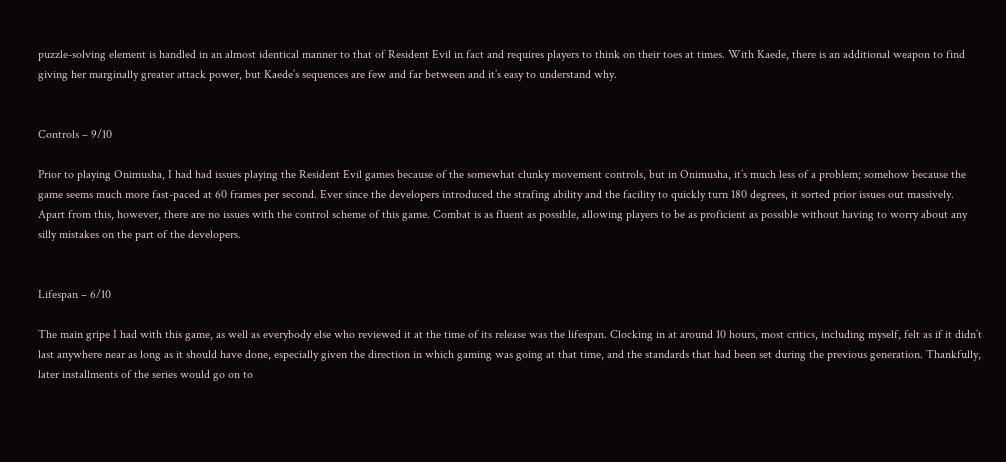puzzle-solving element is handled in an almost identical manner to that of Resident Evil in fact and requires players to think on their toes at times. With Kaede, there is an additional weapon to find giving her marginally greater attack power, but Kaede’s sequences are few and far between and it’s easy to understand why.


Controls – 9/10

Prior to playing Onimusha, I had had issues playing the Resident Evil games because of the somewhat clunky movement controls, but in Onimusha, it’s much less of a problem; somehow because the game seems much more fast-paced at 60 frames per second. Ever since the developers introduced the strafing ability and the facility to quickly turn 180 degrees, it sorted prior issues out massively. Apart from this, however, there are no issues with the control scheme of this game. Combat is as fluent as possible, allowing players to be as proficient as possible without having to worry about any silly mistakes on the part of the developers.


Lifespan – 6/10

The main gripe I had with this game, as well as everybody else who reviewed it at the time of its release was the lifespan. Clocking in at around 10 hours, most critics, including myself, felt as if it didn’t last anywhere near as long as it should have done, especially given the direction in which gaming was going at that time, and the standards that had been set during the previous generation. Thankfully, later installments of the series would go on to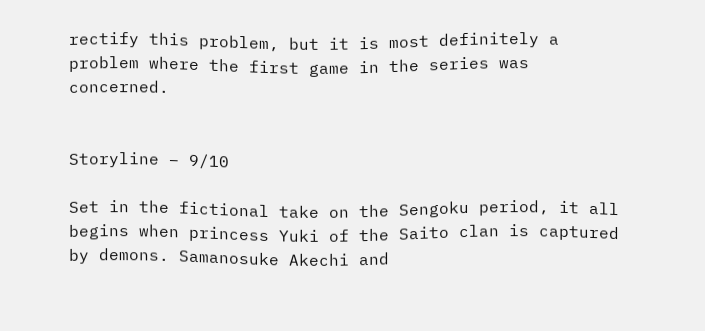rectify this problem, but it is most definitely a problem where the first game in the series was concerned.


Storyline – 9/10

Set in the fictional take on the Sengoku period, it all begins when princess Yuki of the Saito clan is captured by demons. Samanosuke Akechi and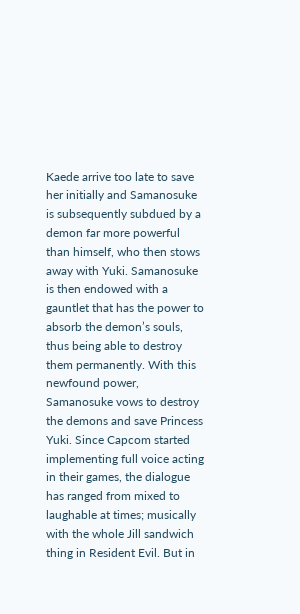Kaede arrive too late to save her initially and Samanosuke is subsequently subdued by a demon far more powerful than himself, who then stows away with Yuki. Samanosuke is then endowed with a gauntlet that has the power to absorb the demon’s souls, thus being able to destroy them permanently. With this newfound power, Samanosuke vows to destroy the demons and save Princess Yuki. Since Capcom started implementing full voice acting in their games, the dialogue has ranged from mixed to laughable at times; musically with the whole Jill sandwich thing in Resident Evil. But in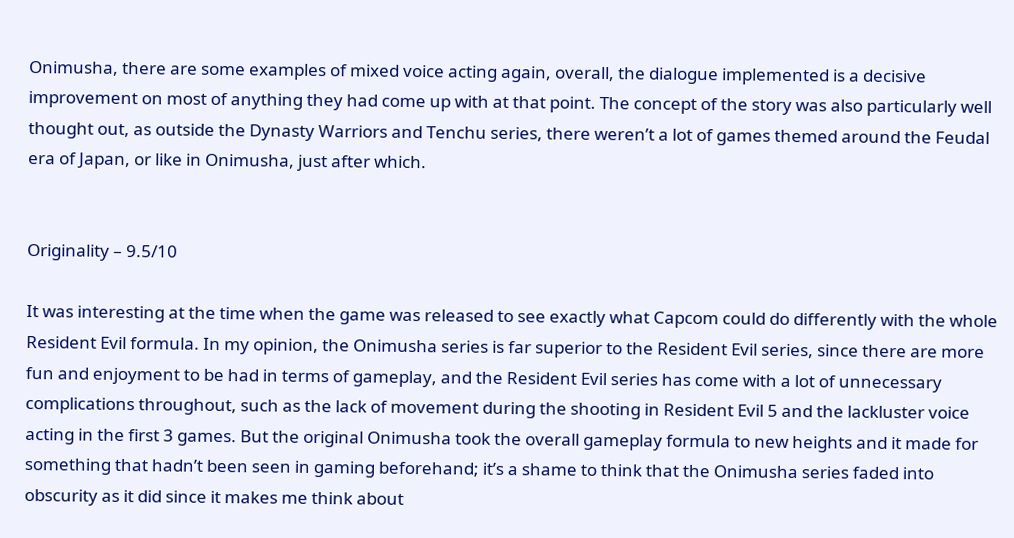Onimusha, there are some examples of mixed voice acting again, overall, the dialogue implemented is a decisive improvement on most of anything they had come up with at that point. The concept of the story was also particularly well thought out, as outside the Dynasty Warriors and Tenchu series, there weren’t a lot of games themed around the Feudal era of Japan, or like in Onimusha, just after which.


Originality – 9.5/10

It was interesting at the time when the game was released to see exactly what Capcom could do differently with the whole Resident Evil formula. In my opinion, the Onimusha series is far superior to the Resident Evil series, since there are more fun and enjoyment to be had in terms of gameplay, and the Resident Evil series has come with a lot of unnecessary complications throughout, such as the lack of movement during the shooting in Resident Evil 5 and the lackluster voice acting in the first 3 games. But the original Onimusha took the overall gameplay formula to new heights and it made for something that hadn’t been seen in gaming beforehand; it’s a shame to think that the Onimusha series faded into obscurity as it did since it makes me think about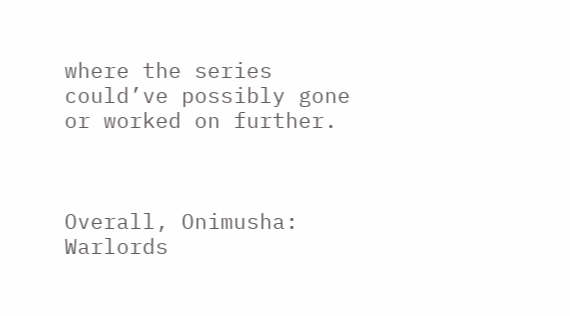where the series could’ve possibly gone or worked on further.



Overall, Onimusha: Warlords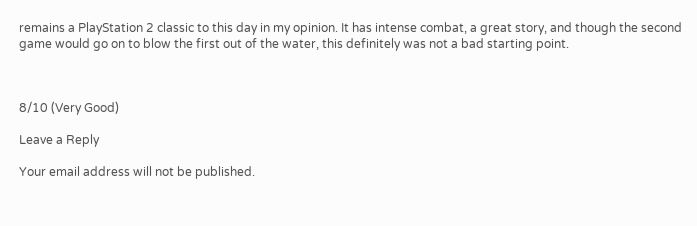remains a PlayStation 2 classic to this day in my opinion. It has intense combat, a great story, and though the second game would go on to blow the first out of the water, this definitely was not a bad starting point.



8/10 (Very Good)

Leave a Reply

Your email address will not be published.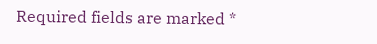Required fields are marked *